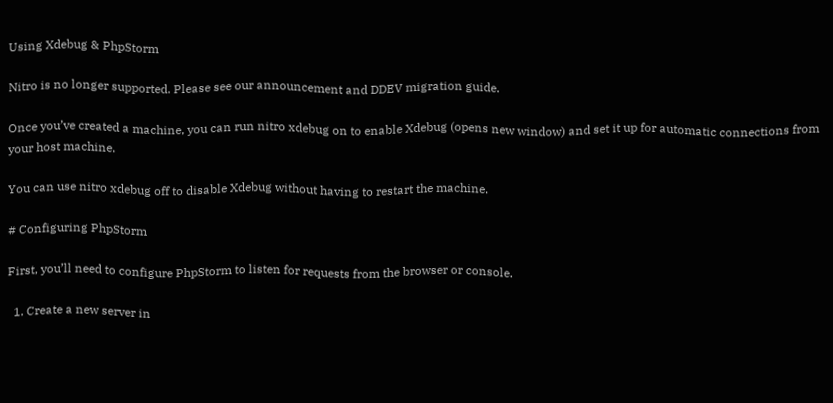Using Xdebug & PhpStorm

Nitro is no longer supported. Please see our announcement and DDEV migration guide.

Once you’ve created a machine, you can run nitro xdebug on to enable Xdebug (opens new window) and set it up for automatic connections from your host machine.

You can use nitro xdebug off to disable Xdebug without having to restart the machine.

# Configuring PhpStorm

First, you’ll need to configure PhpStorm to listen for requests from the browser or console.

  1. Create a new server in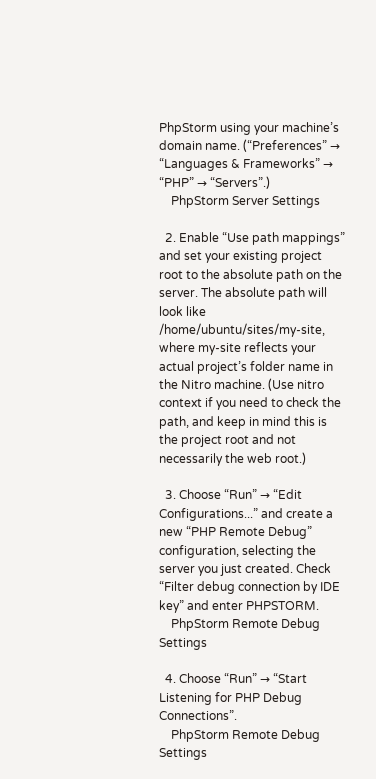PhpStorm using your machine’s domain name. (“Preferences” → “Languages & Frameworks” → “PHP” → “Servers”.)
    PhpStorm Server Settings

  2. Enable “Use path mappings” and set your existing project root to the absolute path on the server. The absolute path will look like /home/ubuntu/sites/my-site, where my-site reflects your actual project’s folder name in the Nitro machine. (Use nitro context if you need to check the path, and keep in mind this is the project root and not necessarily the web root.)

  3. Choose “Run” → “Edit Configurations...” and create a new “PHP Remote Debug” configuration, selecting the server you just created. Check “Filter debug connection by IDE key” and enter PHPSTORM.
    PhpStorm Remote Debug Settings

  4. Choose “Run” → “Start Listening for PHP Debug Connections”.
    PhpStorm Remote Debug Settings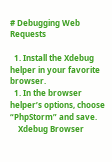# Debugging Web Requests

  1. Install the Xdebug helper in your favorite browser.
  1. In the browser helper’s options, choose “PhpStorm” and save.
    Xdebug Browser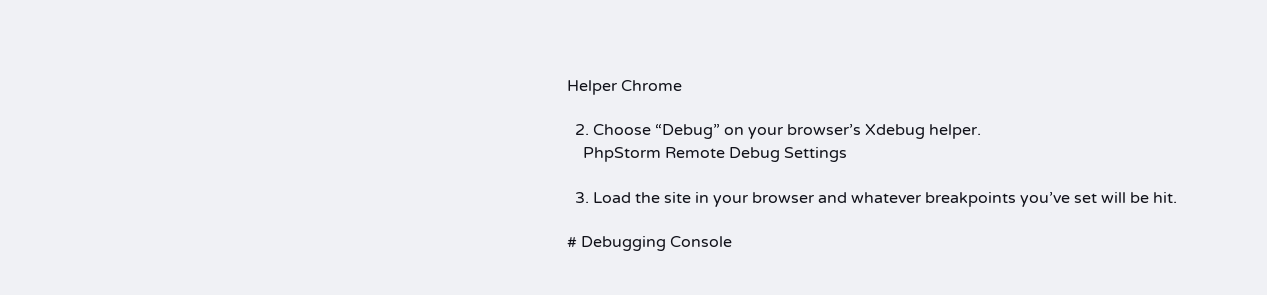Helper Chrome

  2. Choose “Debug” on your browser’s Xdebug helper.
    PhpStorm Remote Debug Settings

  3. Load the site in your browser and whatever breakpoints you’ve set will be hit.

# Debugging Console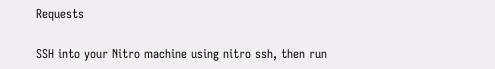Requests

SSH into your Nitro machine using nitro ssh, then run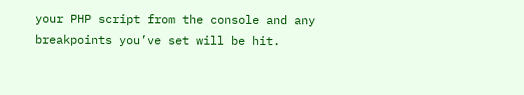your PHP script from the console and any breakpoints you’ve set will be hit.